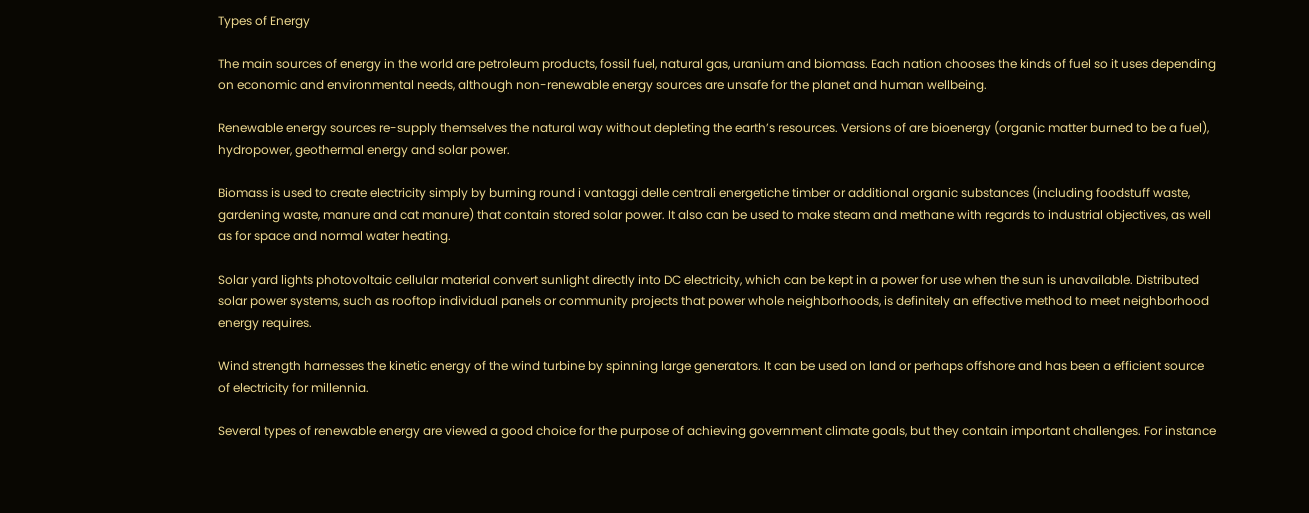Types of Energy

The main sources of energy in the world are petroleum products, fossil fuel, natural gas, uranium and biomass. Each nation chooses the kinds of fuel so it uses depending on economic and environmental needs, although non-renewable energy sources are unsafe for the planet and human wellbeing.

Renewable energy sources re-supply themselves the natural way without depleting the earth’s resources. Versions of are bioenergy (organic matter burned to be a fuel), hydropower, geothermal energy and solar power.

Biomass is used to create electricity simply by burning round i vantaggi delle centrali energetiche timber or additional organic substances (including foodstuff waste, gardening waste, manure and cat manure) that contain stored solar power. It also can be used to make steam and methane with regards to industrial objectives, as well as for space and normal water heating.

Solar yard lights photovoltaic cellular material convert sunlight directly into DC electricity, which can be kept in a power for use when the sun is unavailable. Distributed solar power systems, such as rooftop individual panels or community projects that power whole neighborhoods, is definitely an effective method to meet neighborhood energy requires.

Wind strength harnesses the kinetic energy of the wind turbine by spinning large generators. It can be used on land or perhaps offshore and has been a efficient source of electricity for millennia.

Several types of renewable energy are viewed a good choice for the purpose of achieving government climate goals, but they contain important challenges. For instance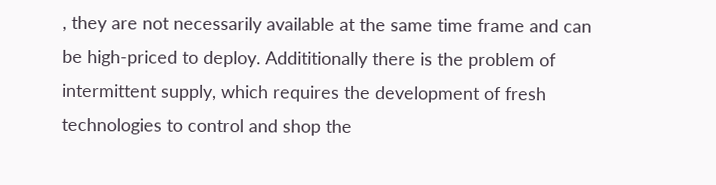, they are not necessarily available at the same time frame and can be high-priced to deploy. Addititionally there is the problem of intermittent supply, which requires the development of fresh technologies to control and shop the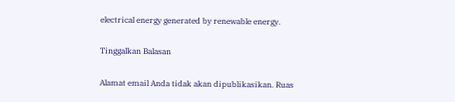electrical energy generated by renewable energy.

Tinggalkan Balasan

Alamat email Anda tidak akan dipublikasikan. Ruas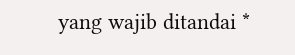yang wajib ditandai *